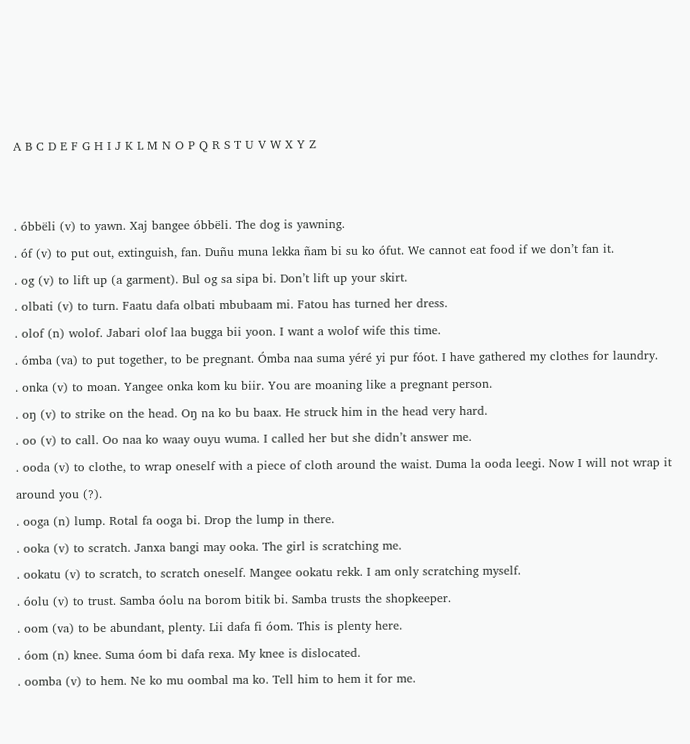A B C D E F G H I J K L M N O P Q R S T U V W X Y Z


. óbbëli (v) to yawn. Xaj bangee óbbëli. The dog is yawning.
. óf (v) to put out, extinguish, fan. Duñu muna lekka ñam bi su ko ófut. We cannot eat food if we don’t fan it.
. og (v) to lift up (a garment). Bul og sa sipa bi. Don’t lift up your skirt.
. olbati (v) to turn. Faatu dafa olbati mbubaam mi. Fatou has turned her dress.
. olof (n) wolof. Jabari olof laa bugga bii yoon. I want a wolof wife this time.
. ómba (va) to put together, to be pregnant. Ómba naa suma yéré yi pur fóot. I have gathered my clothes for laundry.
. onka (v) to moan. Yangee onka kom ku biir. You are moaning like a pregnant person.
. oŋ (v) to strike on the head. Oŋ na ko bu baax. He struck him in the head very hard.
. oo (v) to call. Oo naa ko waay ouyu wuma. I called her but she didn’t answer me.
. ooda (v) to clothe, to wrap oneself with a piece of cloth around the waist. Duma la ooda leegi. Now I will not wrap it around you (?).
. ooga (n) lump. Rotal fa ooga bi. Drop the lump in there.
. ooka (v) to scratch. Janxa bangi may ooka. The girl is scratching me.
. ookatu (v) to scratch, to scratch oneself. Mangee ookatu rekk. I am only scratching myself.
. óolu (v) to trust. Samba óolu na borom bitik bi. Samba trusts the shopkeeper.
. oom (va) to be abundant, plenty. Lii dafa fi óom. This is plenty here.
. óom (n) knee. Suma óom bi dafa rexa. My knee is dislocated.
. oomba (v) to hem. Ne ko mu oombal ma ko. Tell him to hem it for me.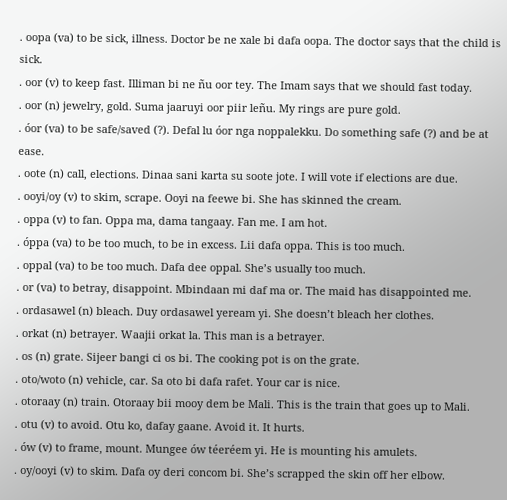. oopa (va) to be sick, illness. Doctor be ne xale bi dafa oopa. The doctor says that the child is sick.
. oor (v) to keep fast. Illiman bi ne ñu oor tey. The Imam says that we should fast today.
. oor (n) jewelry, gold. Suma jaaruyi oor piir leñu. My rings are pure gold.
. óor (va) to be safe/saved (?). Defal lu óor nga noppalekku. Do something safe (?) and be at ease.
. oote (n) call, elections. Dinaa sani karta su soote jote. I will vote if elections are due.
. ooyi/oy (v) to skim, scrape. Ooyi na feewe bi. She has skinned the cream.
. oppa (v) to fan. Oppa ma, dama tangaay. Fan me. I am hot.
. óppa (va) to be too much, to be in excess. Lii dafa oppa. This is too much.
. oppal (va) to be too much. Dafa dee oppal. She’s usually too much.
. or (va) to betray, disappoint. Mbindaan mi daf ma or. The maid has disappointed me.
. ordasawel (n) bleach. Duy ordasawel yeream yi. She doesn’t bleach her clothes.
. orkat (n) betrayer. Waajii orkat la. This man is a betrayer.
. os (n) grate. Sijeer bangi ci os bi. The cooking pot is on the grate.
. oto/woto (n) vehicle, car. Sa oto bi dafa rafet. Your car is nice.
. otoraay (n) train. Otoraay bii mooy dem be Mali. This is the train that goes up to Mali.
. otu (v) to avoid. Otu ko, dafay gaane. Avoid it. It hurts.
. ów (v) to frame, mount. Mungee ów téeréem yi. He is mounting his amulets.
. oy/ooyi (v) to skim. Dafa oy deri concom bi. She’s scrapped the skin off her elbow.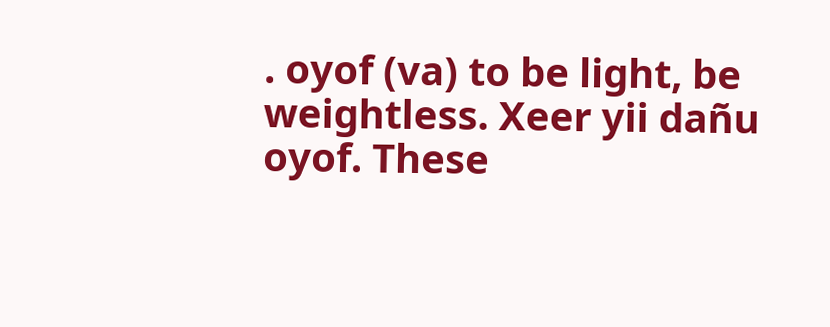. oyof (va) to be light, be weightless. Xeer yii dañu oyof. These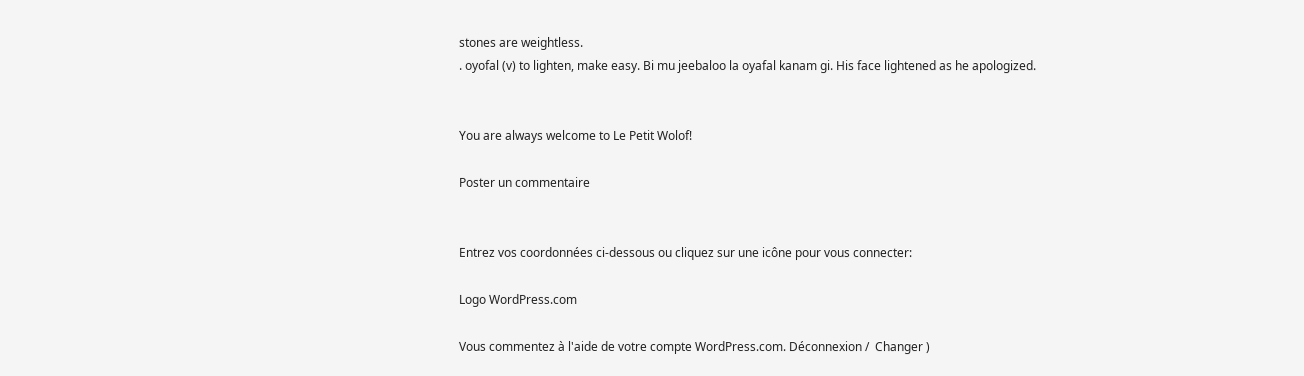stones are weightless.
. oyofal (v) to lighten, make easy. Bi mu jeebaloo la oyafal kanam gi. His face lightened as he apologized.


You are always welcome to Le Petit Wolof!

Poster un commentaire


Entrez vos coordonnées ci-dessous ou cliquez sur une icône pour vous connecter:

Logo WordPress.com

Vous commentez à l'aide de votre compte WordPress.com. Déconnexion /  Changer )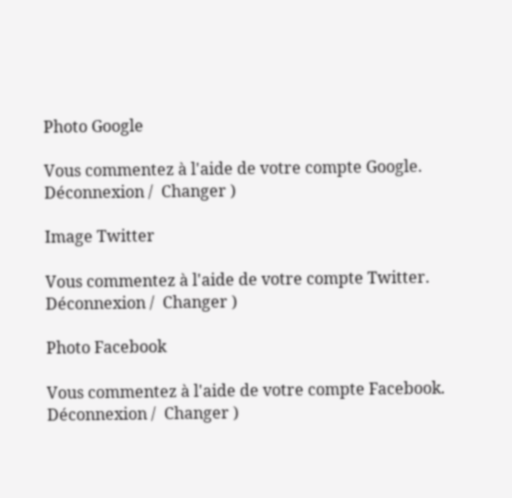Photo Google

Vous commentez à l'aide de votre compte Google. Déconnexion /  Changer )

Image Twitter

Vous commentez à l'aide de votre compte Twitter. Déconnexion /  Changer )

Photo Facebook

Vous commentez à l'aide de votre compte Facebook. Déconnexion /  Changer )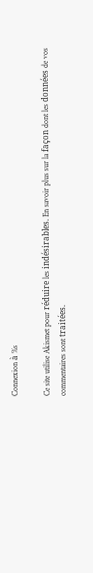Connexion à %s

Ce site utilise Akismet pour réduire les indésirables. En savoir plus sur la façon dont les données de vos commentaires sont traitées.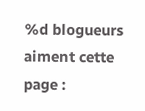%d blogueurs aiment cette page :